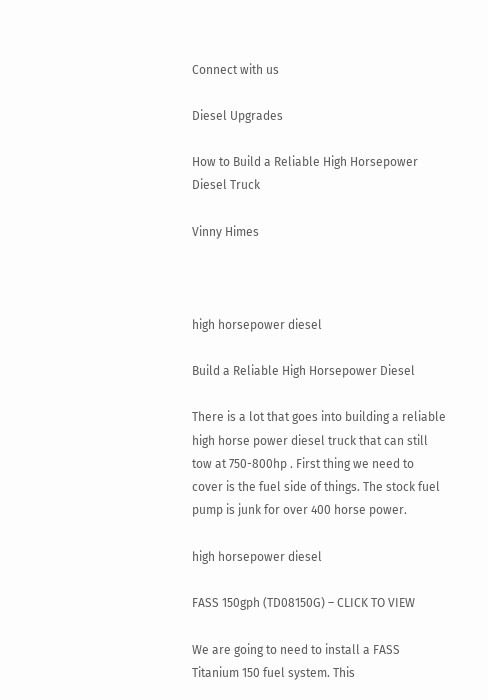Connect with us

Diesel Upgrades

How to Build a Reliable High Horsepower Diesel Truck

Vinny Himes



high horsepower diesel

Build a Reliable High Horsepower Diesel

There is a lot that goes into building a reliable high horse power diesel truck that can still tow at 750-800hp . First thing we need to cover is the fuel side of things. The stock fuel pump is junk for over 400 horse power.

high horsepower diesel

FASS 150gph (TD08150G) – CLICK TO VIEW

We are going to need to install a FASS Titanium 150 fuel system. This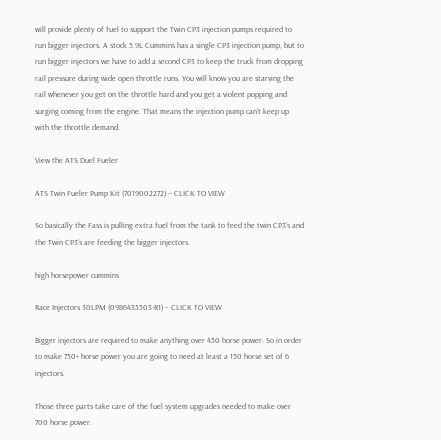will provide plenty of fuel to support the Twin CP3 injection pumps required to run bigger injectors. A stock 5.9L Cummins has a single CP3 injection pump, but to run bigger injectors we have to add a second CP3 to keep the truck from dropping rail pressure during wide open throttle runs. You will know you are starving the rail whenever you get on the throttle hard and you get a violent popping and surging coming from the engine. That means the injection pump can’t keep up with the throttle demand.

View the ATS Duel Fueler

ATS Twin Fueler Pump Kit (7019002272) – CLICK TO VIEW

So basically the Fass is pulling extra fuel from the tank to feed the twin CP3’s and the Twin CP3’s are feeding the bigger injectors.

high horsepower cummins

Race Injectors 30LPM (0986435503-R1) – CLICK TO VIEW

Bigger injectors are required to make anything over 450 horse power. So in order to make 750+ horse power you are going to need at least a 150 horse set of 6 injectors.

Those three parts take care of the fuel system upgrades needed to make over 700 horse power.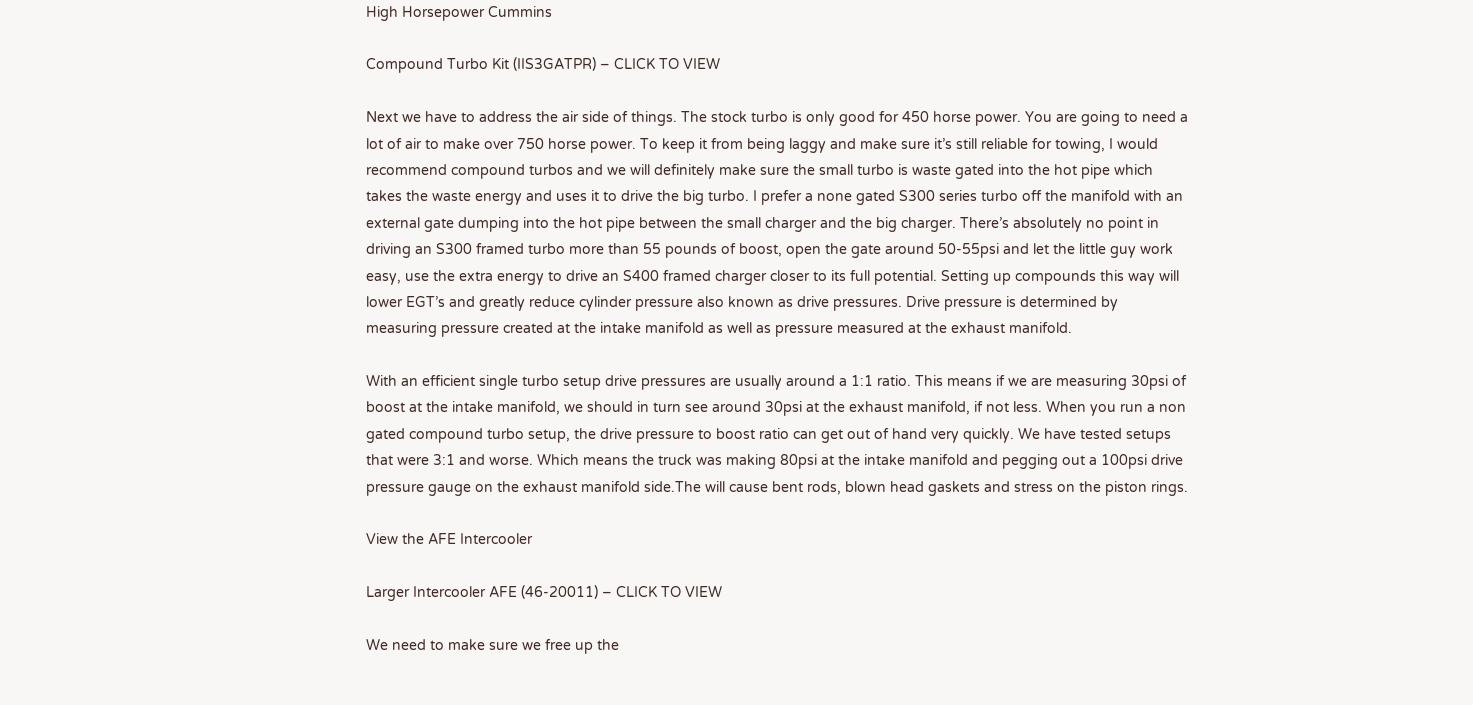High Horsepower Cummins

Compound Turbo Kit (IIS3GATPR) – CLICK TO VIEW

Next we have to address the air side of things. The stock turbo is only good for 450 horse power. You are going to need a lot of air to make over 750 horse power. To keep it from being laggy and make sure it’s still reliable for towing, I would recommend compound turbos and we will definitely make sure the small turbo is waste gated into the hot pipe which takes the waste energy and uses it to drive the big turbo. I prefer a none gated S300 series turbo off the manifold with an external gate dumping into the hot pipe between the small charger and the big charger. There’s absolutely no point in driving an S300 framed turbo more than 55 pounds of boost, open the gate around 50-55psi and let the little guy work easy, use the extra energy to drive an S400 framed charger closer to its full potential. Setting up compounds this way will lower EGT’s and greatly reduce cylinder pressure also known as drive pressures. Drive pressure is determined by measuring pressure created at the intake manifold as well as pressure measured at the exhaust manifold.

With an efficient single turbo setup drive pressures are usually around a 1:1 ratio. This means if we are measuring 30psi of boost at the intake manifold, we should in turn see around 30psi at the exhaust manifold, if not less. When you run a non gated compound turbo setup, the drive pressure to boost ratio can get out of hand very quickly. We have tested setups that were 3:1 and worse. Which means the truck was making 80psi at the intake manifold and pegging out a 100psi drive pressure gauge on the exhaust manifold side.The will cause bent rods, blown head gaskets and stress on the piston rings.

View the AFE Intercooler

Larger Intercooler AFE (46-20011) – CLICK TO VIEW

We need to make sure we free up the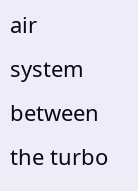air system between the turbo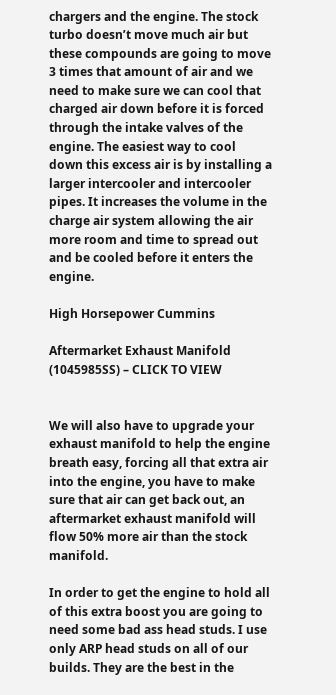chargers and the engine. The stock turbo doesn’t move much air but these compounds are going to move 3 times that amount of air and we need to make sure we can cool that charged air down before it is forced through the intake valves of the engine. The easiest way to cool down this excess air is by installing a larger intercooler and intercooler pipes. It increases the volume in the charge air system allowing the air more room and time to spread out and be cooled before it enters the engine.

High Horsepower Cummins

Aftermarket Exhaust Manifold (1045985SS) – CLICK TO VIEW


We will also have to upgrade your exhaust manifold to help the engine breath easy, forcing all that extra air into the engine, you have to make sure that air can get back out, an aftermarket exhaust manifold will flow 50% more air than the stock manifold.

In order to get the engine to hold all of this extra boost you are going to need some bad ass head studs. I use only ARP head studs on all of our builds. They are the best in the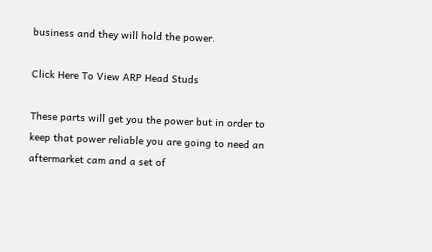business and they will hold the power.

Click Here To View ARP Head Studs

These parts will get you the power but in order to keep that power reliable you are going to need an aftermarket cam and a set of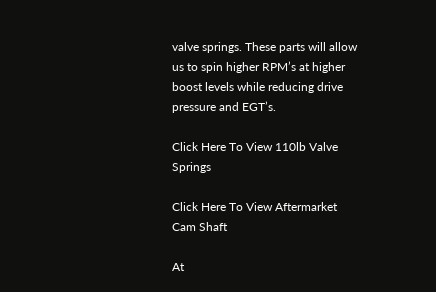valve springs. These parts will allow us to spin higher RPM’s at higher boost levels while reducing drive pressure and EGT’s.

Click Here To View 110lb Valve Springs

Click Here To View Aftermarket Cam Shaft

At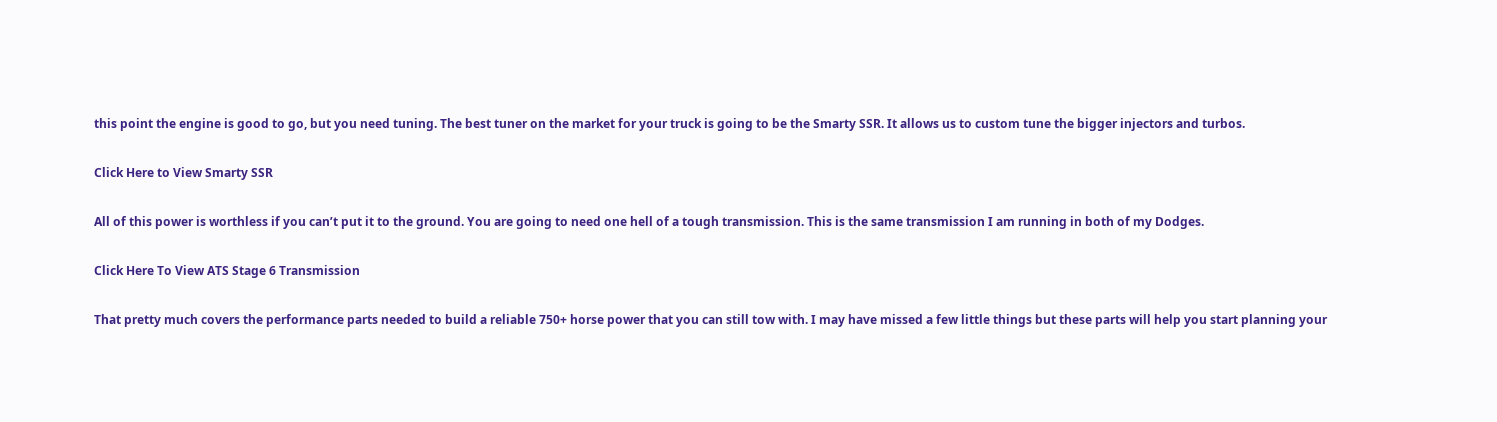this point the engine is good to go, but you need tuning. The best tuner on the market for your truck is going to be the Smarty SSR. It allows us to custom tune the bigger injectors and turbos.

Click Here to View Smarty SSR

All of this power is worthless if you can’t put it to the ground. You are going to need one hell of a tough transmission. This is the same transmission I am running in both of my Dodges.

Click Here To View ATS Stage 6 Transmission

That pretty much covers the performance parts needed to build a reliable 750+ horse power that you can still tow with. I may have missed a few little things but these parts will help you start planning your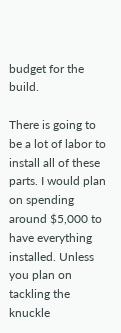budget for the build.

There is going to be a lot of labor to install all of these parts. I would plan on spending around $5,000 to have everything installed. Unless you plan on tackling the knuckle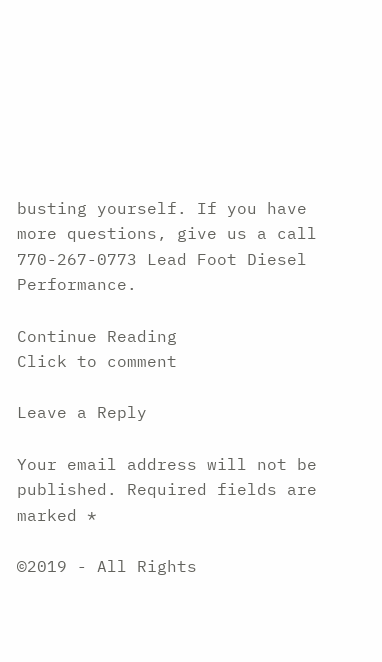busting yourself. If you have more questions, give us a call 770-267-0773 Lead Foot Diesel Performance.

Continue Reading
Click to comment

Leave a Reply

Your email address will not be published. Required fields are marked *

©2019 - All Rights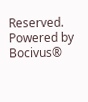Reserved.
Powered by Bocivus®